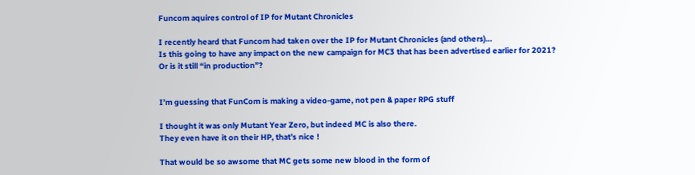Funcom aquires control of IP for Mutant Chronicles

I recently heard that Funcom had taken over the IP for Mutant Chronicles (and others)…
Is this going to have any impact on the new campaign for MC3 that has been advertised earlier for 2021?
Or is it still “in production”?


I’m guessing that FunCom is making a video-game, not pen & paper RPG stuff

I thought it was only Mutant Year Zero, but indeed MC is also there.
They even have it on their HP, that’s nice !

That would be so awsome that MC gets some new blood in the form of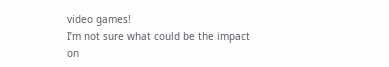video games!
I’m not sure what could be the impact on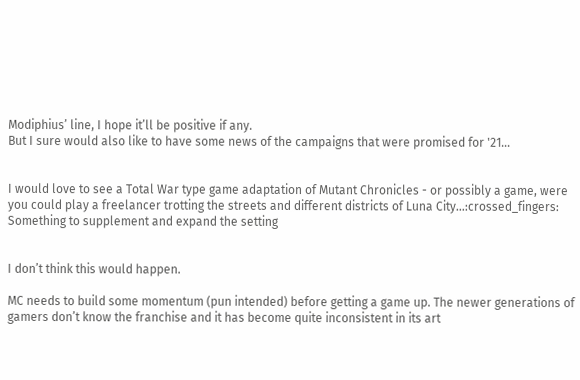Modiphius’ line, I hope it’ll be positive if any.
But I sure would also like to have some news of the campaigns that were promised for '21…


I would love to see a Total War type game adaptation of Mutant Chronicles - or possibly a game, were you could play a freelancer trotting the streets and different districts of Luna City…:crossed_fingers:
Something to supplement and expand the setting


I don’t think this would happen.

MC needs to build some momentum (pun intended) before getting a game up. The newer generations of gamers don’t know the franchise and it has become quite inconsistent in its art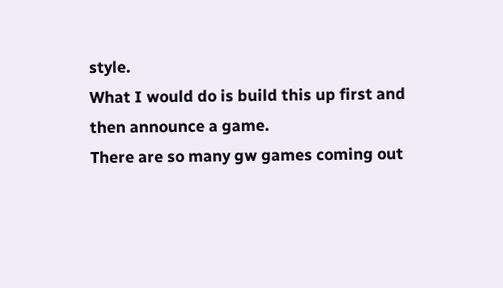style.
What I would do is build this up first and then announce a game.
There are so many gw games coming out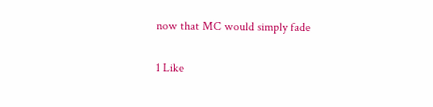now that MC would simply fade

1 Like